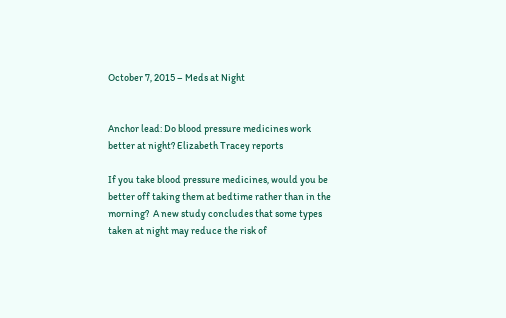October 7, 2015 – Meds at Night


Anchor lead: Do blood pressure medicines work better at night? Elizabeth Tracey reports

If you take blood pressure medicines, would you be better off taking them at bedtime rather than in the morning?  A new study concludes that some types taken at night may reduce the risk of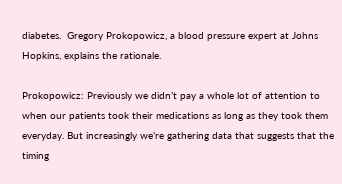diabetes.  Gregory Prokopowicz, a blood pressure expert at Johns Hopkins, explains the rationale.

Prokopowicz: Previously we didn’t pay a whole lot of attention to when our patients took their medications as long as they took them everyday. But increasingly we’re gathering data that suggests that the timing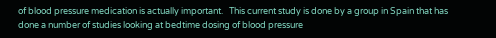of blood pressure medication is actually important.   This current study is done by a group in Spain that has done a number of studies looking at bedtime dosing of blood pressure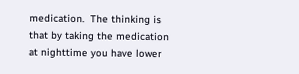medication.  The thinking is that by taking the medication at nighttime you have lower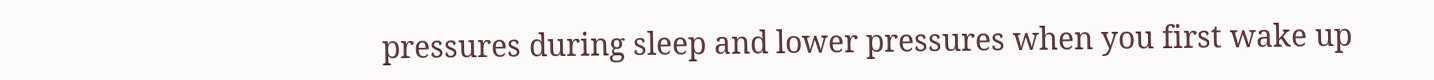pressures during sleep and lower pressures when you first wake up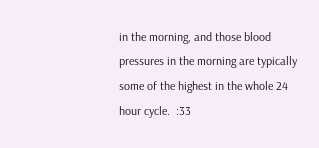in the morning, and those blood pressures in the morning are typically some of the highest in the whole 24 hour cycle.  :33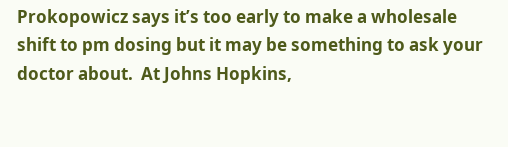Prokopowicz says it’s too early to make a wholesale shift to pm dosing but it may be something to ask your doctor about.  At Johns Hopkins,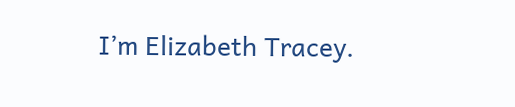I’m Elizabeth Tracey.